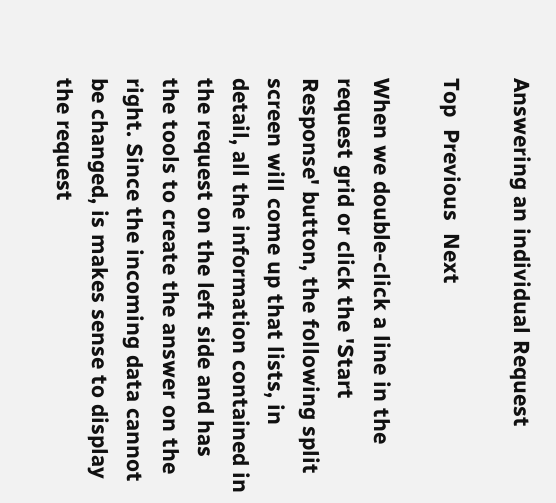Answering an individual Request

Top  Previous  Next

When we double-click a line in the request grid or click the 'Start Response' button, the following split screen will come up that lists, in detail, all the information contained in the request on the left side and has the tools to create the answer on the right. Since the incoming data cannot be changed, is makes sense to display the request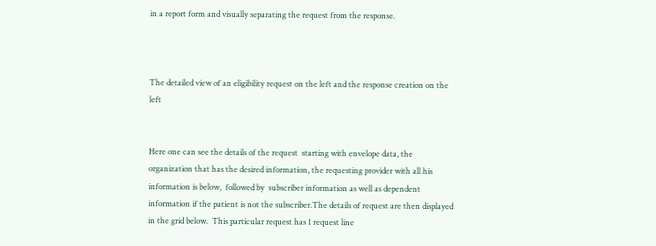in a report form and visually separating the request from the response.



The detailed view of an eligibility request on the left and the response creation on the left


Here one can see the details of the request  starting with envelope data, the organization that has the desired information, the requesting provider with all his information is below,  followed by  subscriber information as well as dependent information if the patient is not the subscriber.The details of request are then displayed in the grid below.  This particular request has 1 request line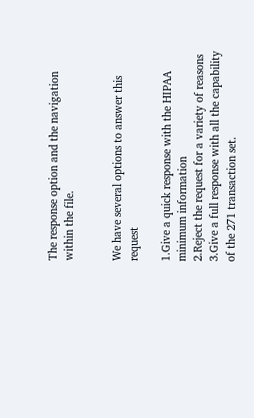The response option and the navigation within the file.


We have several options to answer this request

1.Give a quick response with the HIPAA minimum information
2.Reject the request for a variety of reasons
3.Give a full response with all the capability of the 271 transaction set.